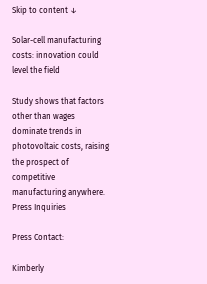Skip to content ↓

Solar-cell manufacturing costs: innovation could level the field

Study shows that factors other than wages dominate trends in photovoltaic costs, raising the prospect of competitive manufacturing anywhere.
Press Inquiries

Press Contact:

Kimberly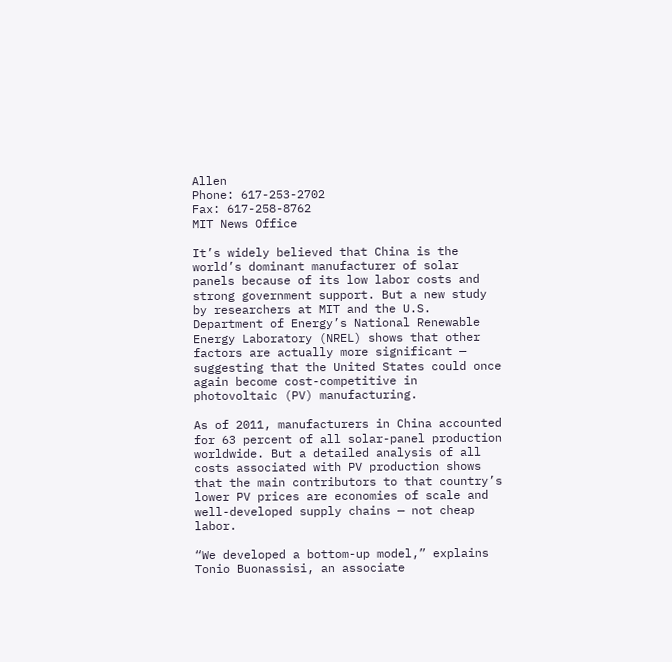Allen
Phone: 617-253-2702
Fax: 617-258-8762
MIT News Office

It’s widely believed that China is the world’s dominant manufacturer of solar panels because of its low labor costs and strong government support. But a new study by researchers at MIT and the U.S. Department of Energy’s National Renewable Energy Laboratory (NREL) shows that other factors are actually more significant — suggesting that the United States could once again become cost-competitive in photovoltaic (PV) manufacturing.

As of 2011, manufacturers in China accounted for 63 percent of all solar-panel production worldwide. But a detailed analysis of all costs associated with PV production shows that the main contributors to that country’s lower PV prices are economies of scale and well-developed supply chains — not cheap labor.

“We developed a bottom-up model,” explains Tonio Buonassisi, an associate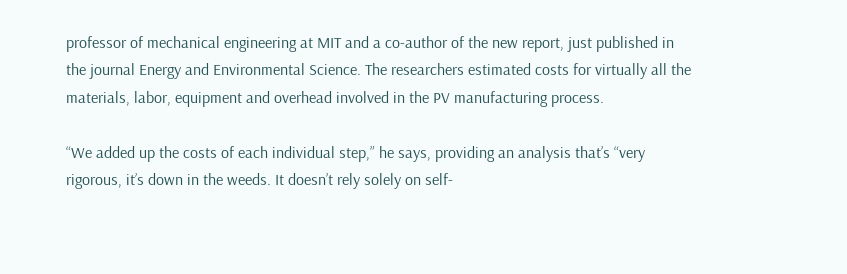professor of mechanical engineering at MIT and a co-author of the new report, just published in the journal Energy and Environmental Science. The researchers estimated costs for virtually all the materials, labor, equipment and overhead involved in the PV manufacturing process.

“We added up the costs of each individual step,” he says, providing an analysis that’s “very rigorous, it’s down in the weeds. It doesn’t rely solely on self-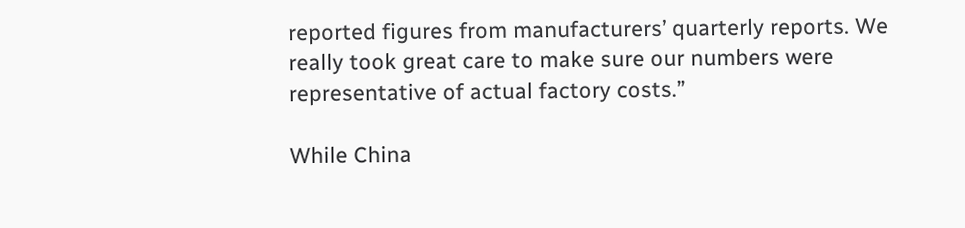reported figures from manufacturers’ quarterly reports. We really took great care to make sure our numbers were representative of actual factory costs.”

While China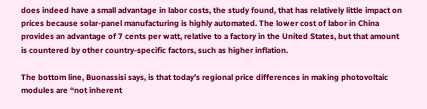does indeed have a small advantage in labor costs, the study found, that has relatively little impact on prices because solar-panel manufacturing is highly automated. The lower cost of labor in China provides an advantage of 7 cents per watt, relative to a factory in the United States, but that amount is countered by other country-specific factors, such as higher inflation.

The bottom line, Buonassisi says, is that today’s regional price differences in making photovoltaic modules are “not inherent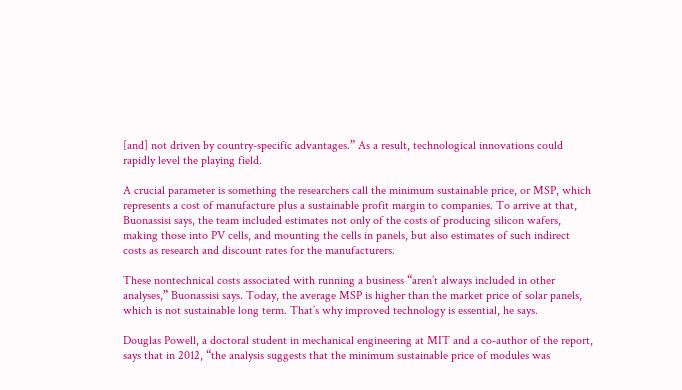[and] not driven by country-specific advantages.” As a result, technological innovations could rapidly level the playing field.

A crucial parameter is something the researchers call the minimum sustainable price, or MSP, which represents a cost of manufacture plus a sustainable profit margin to companies. To arrive at that, Buonassisi says, the team included estimates not only of the costs of producing silicon wafers, making those into PV cells, and mounting the cells in panels, but also estimates of such indirect costs as research and discount rates for the manufacturers.

These nontechnical costs associated with running a business “aren’t always included in other analyses,” Buonassisi says. Today, the average MSP is higher than the market price of solar panels, which is not sustainable long term. That’s why improved technology is essential, he says.

Douglas Powell, a doctoral student in mechanical engineering at MIT and a co-author of the report, says that in 2012, “the analysis suggests that the minimum sustainable price of modules was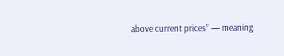above current prices” — meaning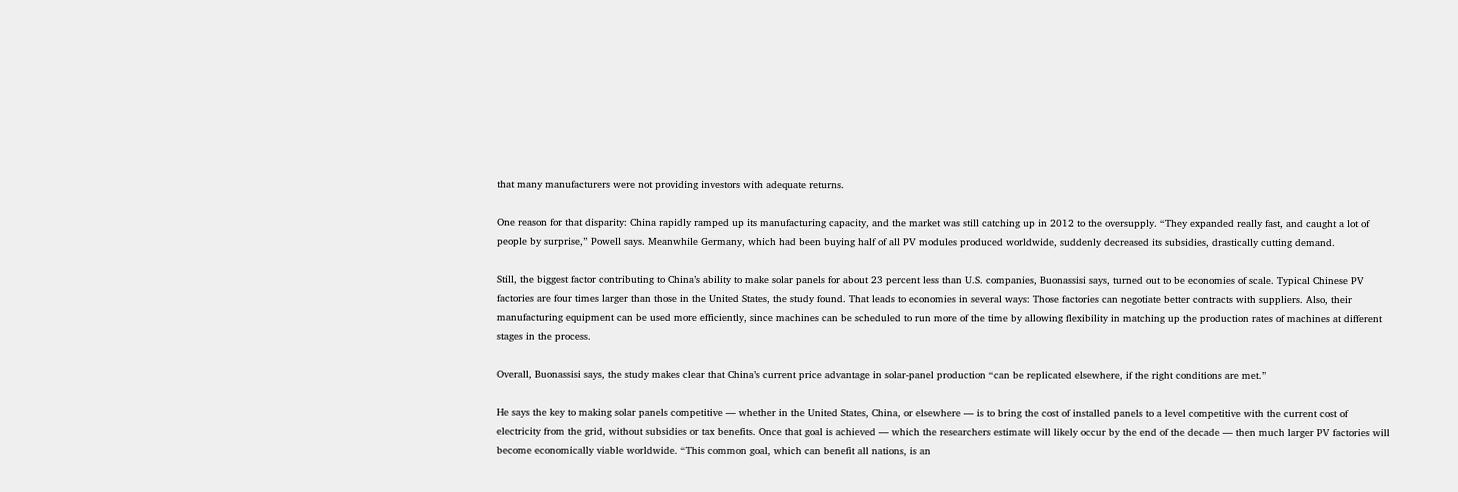that many manufacturers were not providing investors with adequate returns.

One reason for that disparity: China rapidly ramped up its manufacturing capacity, and the market was still catching up in 2012 to the oversupply. “They expanded really fast, and caught a lot of people by surprise,” Powell says. Meanwhile Germany, which had been buying half of all PV modules produced worldwide, suddenly decreased its subsidies, drastically cutting demand.

Still, the biggest factor contributing to China’s ability to make solar panels for about 23 percent less than U.S. companies, Buonassisi says, turned out to be economies of scale. Typical Chinese PV factories are four times larger than those in the United States, the study found. That leads to economies in several ways: Those factories can negotiate better contracts with suppliers. Also, their manufacturing equipment can be used more efficiently, since machines can be scheduled to run more of the time by allowing flexibility in matching up the production rates of machines at different stages in the process.

Overall, Buonassisi says, the study makes clear that China’s current price advantage in solar-panel production “can be replicated elsewhere, if the right conditions are met.”

He says the key to making solar panels competitive — whether in the United States, China, or elsewhere — is to bring the cost of installed panels to a level competitive with the current cost of electricity from the grid, without subsidies or tax benefits. Once that goal is achieved — which the researchers estimate will likely occur by the end of the decade — then much larger PV factories will become economically viable worldwide. “This common goal, which can benefit all nations, is an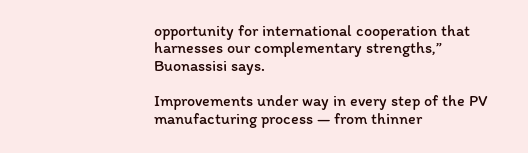opportunity for international cooperation that harnesses our complementary strengths,” Buonassisi says.

Improvements under way in every step of the PV manufacturing process — from thinner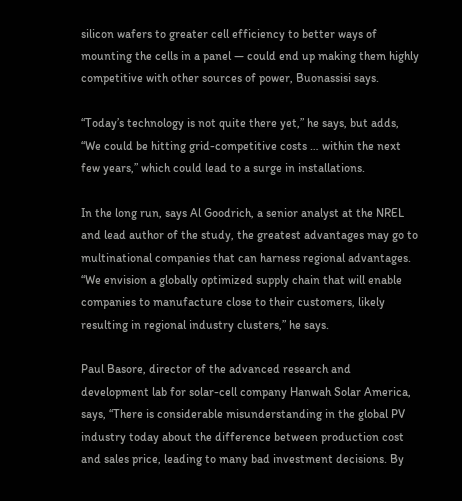silicon wafers to greater cell efficiency to better ways of mounting the cells in a panel — could end up making them highly competitive with other sources of power, Buonassisi says.

“Today’s technology is not quite there yet,” he says, but adds, “We could be hitting grid-competitive costs … within the next few years,” which could lead to a surge in installations.

In the long run, says Al Goodrich, a senior analyst at the NREL and lead author of the study, the greatest advantages may go to multinational companies that can harness regional advantages. “We envision a globally optimized supply chain that will enable companies to manufacture close to their customers, likely resulting in regional industry clusters,” he says.

Paul Basore, director of the advanced research and development lab for solar-cell company Hanwah Solar America, says, “There is considerable misunderstanding in the global PV industry today about the difference between production cost and sales price, leading to many bad investment decisions. By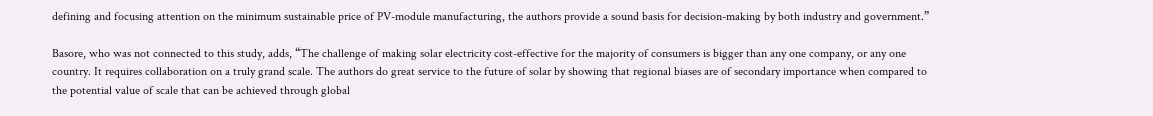defining and focusing attention on the minimum sustainable price of PV-module manufacturing, the authors provide a sound basis for decision-making by both industry and government.”

Basore, who was not connected to this study, adds, “The challenge of making solar electricity cost-effective for the majority of consumers is bigger than any one company, or any one country. It requires collaboration on a truly grand scale. The authors do great service to the future of solar by showing that regional biases are of secondary importance when compared to the potential value of scale that can be achieved through global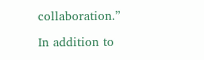collaboration.”

In addition to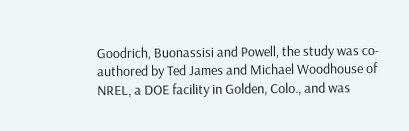Goodrich, Buonassisi and Powell, the study was co-authored by Ted James and Michael Woodhouse of NREL, a DOE facility in Golden, Colo., and was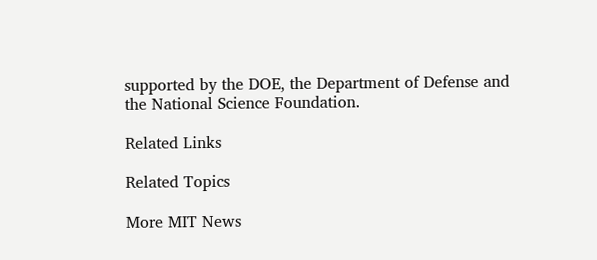supported by the DOE, the Department of Defense and the National Science Foundation.

Related Links

Related Topics

More MIT News